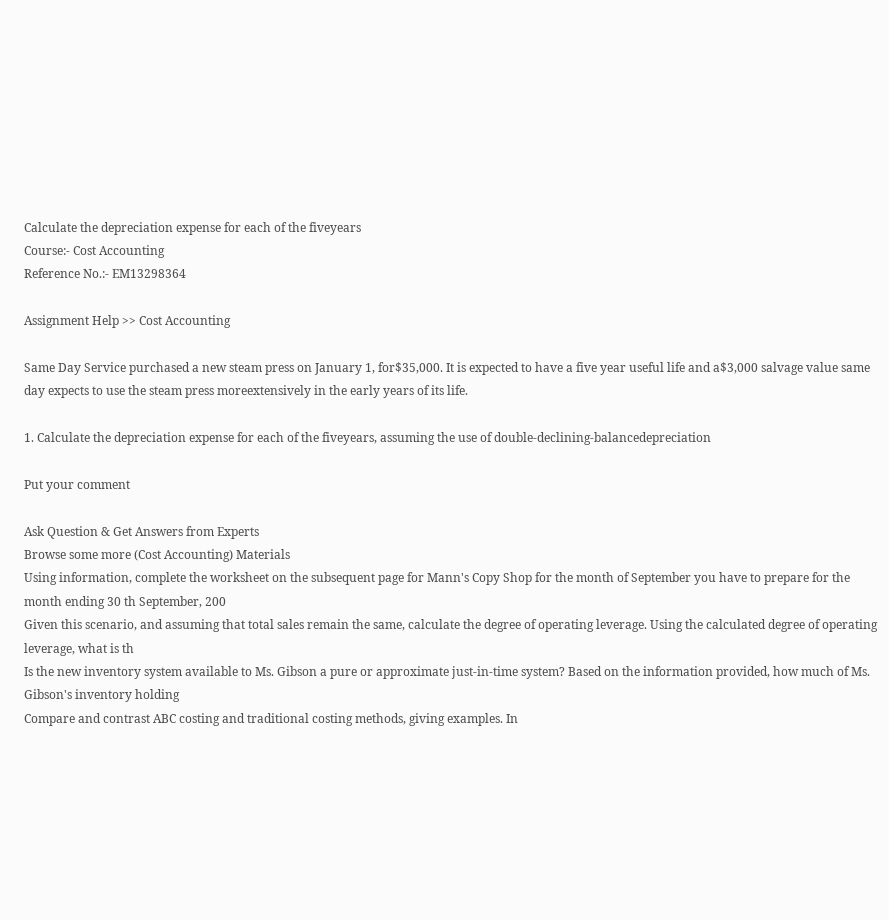Calculate the depreciation expense for each of the fiveyears
Course:- Cost Accounting
Reference No.:- EM13298364

Assignment Help >> Cost Accounting

Same Day Service purchased a new steam press on January 1, for$35,000. It is expected to have a five year useful life and a$3,000 salvage value same day expects to use the steam press moreextensively in the early years of its life.

1. Calculate the depreciation expense for each of the fiveyears, assuming the use of double-declining-balancedepreciation

Put your comment

Ask Question & Get Answers from Experts
Browse some more (Cost Accounting) Materials
Using information, complete the worksheet on the subsequent page for Mann's Copy Shop for the month of September you have to prepare for the month ending 30 th September, 200
Given this scenario, and assuming that total sales remain the same, calculate the degree of operating leverage. Using the calculated degree of operating leverage, what is th
Is the new inventory system available to Ms. Gibson a pure or approximate just-in-time system? Based on the information provided, how much of Ms. Gibson's inventory holding
Compare and contrast ABC costing and traditional costing methods, giving examples. In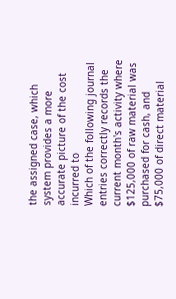the assigned case, which system provides a more accurate picture of the cost incurred to
Which of the following journal entries correctly records the current month's activity where $125,000 of raw material was purchased for cash, and $75,000 of direct material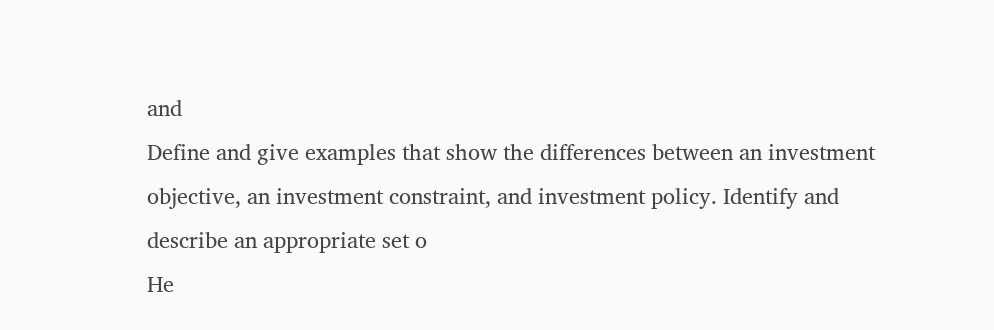and
Define and give examples that show the differences between an investment objective, an investment constraint, and investment policy. Identify and describe an appropriate set o
He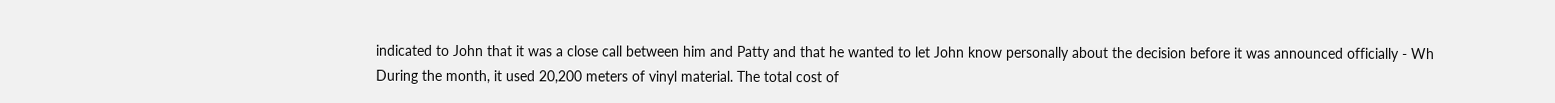indicated to John that it was a close call between him and Patty and that he wanted to let John know personally about the decision before it was announced officially - Wh
During the month, it used 20,200 meters of vinyl material. The total cost of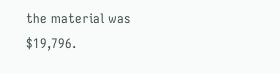the material was $19,796.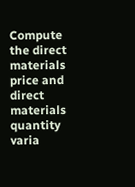Compute the direct materials price and direct materials quantity varia